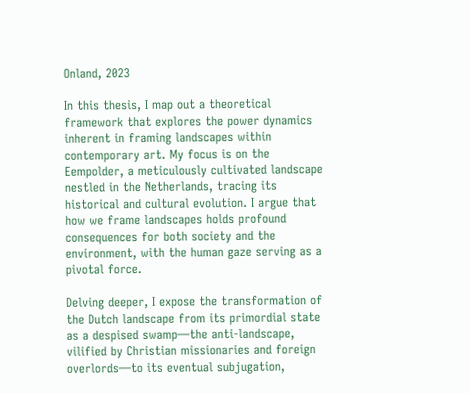Onland, 2023

In this thesis, I map out a theoretical framework that explores the power dynamics inherent in framing landscapes within contemporary art. My focus is on the Eempolder, a meticulously cultivated landscape nestled in the Netherlands, tracing its historical and cultural evolution. I argue that how we frame landscapes holds profound consequences for both society and the environment, with the human gaze serving as a pivotal force.

Delving deeper, I expose the transformation of the Dutch landscape from its primordial state as a despised swamp—the anti-landscape, vilified by Christian missionaries and foreign overlords—to its eventual subjugation,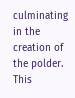culminating in the creation of the polder. This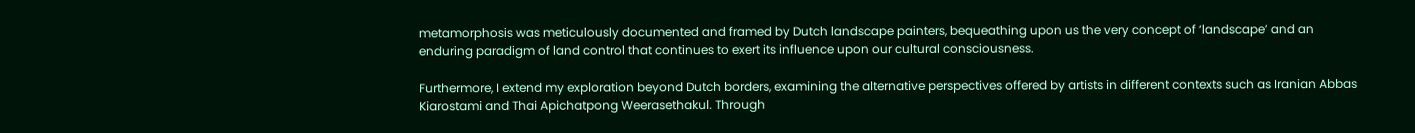metamorphosis was meticulously documented and framed by Dutch landscape painters, bequeathing upon us the very concept of ‘landscape’ and an enduring paradigm of land control that continues to exert its influence upon our cultural consciousness.

Furthermore, I extend my exploration beyond Dutch borders, examining the alternative perspectives offered by artists in different contexts such as Iranian Abbas Kiarostami and Thai Apichatpong Weerasethakul. Through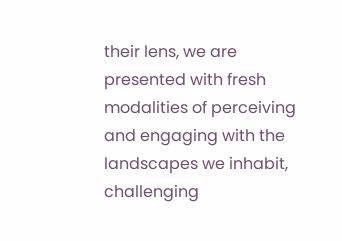their lens, we are presented with fresh modalities of perceiving and engaging with the landscapes we inhabit, challenging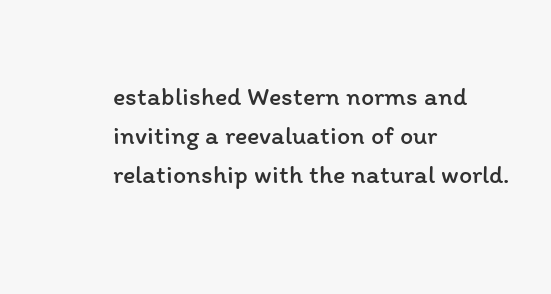established Western norms and inviting a reevaluation of our relationship with the natural world.